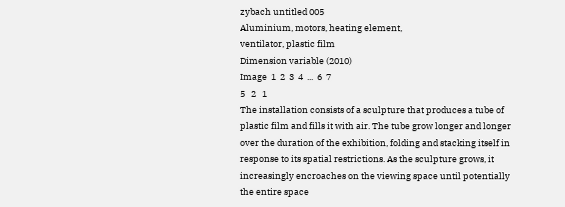zybach untitled 005
Aluminium, motors, heating element,
ventilator, plastic film
Dimension variable (2010)
Image  1  2  3  4  ...  6  7
5   2   1
The installation consists of a sculpture that produces a tube of plastic film and fills it with air. The tube grow longer and longer over the duration of the exhibition, folding and stacking itself in response to its spatial restrictions. As the sculpture grows, it increasingly encroaches on the viewing space until potentially the entire space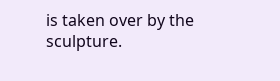is taken over by the sculpture.